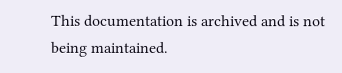This documentation is archived and is not being maintained.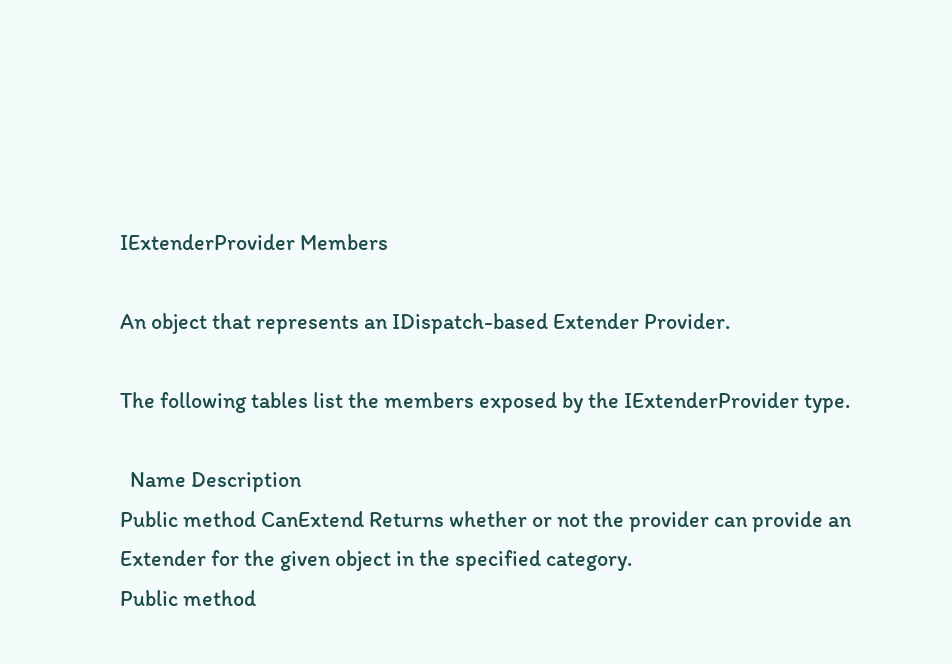IExtenderProvider Members

An object that represents an IDispatch-based Extender Provider.

The following tables list the members exposed by the IExtenderProvider type.

  Name Description
Public method CanExtend Returns whether or not the provider can provide an Extender for the given object in the specified category.
Public method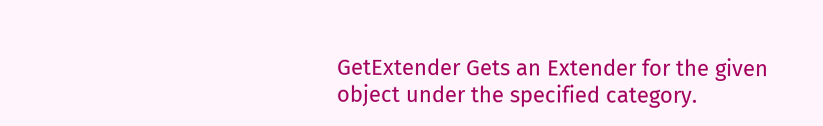GetExtender Gets an Extender for the given object under the specified category.